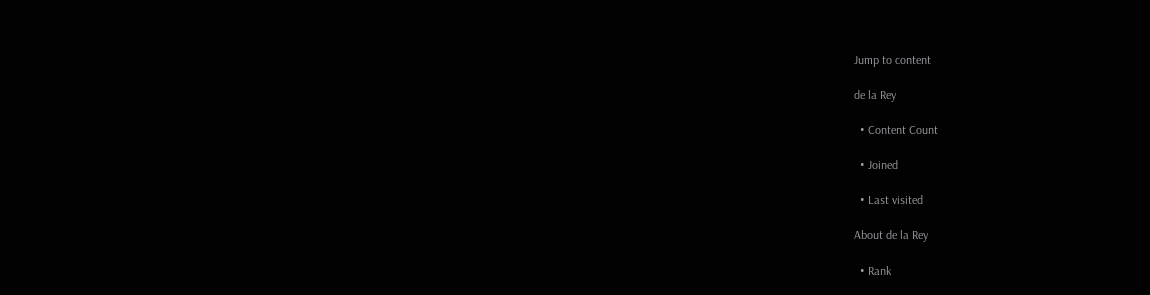Jump to content

de la Rey

  • Content Count

  • Joined

  • Last visited

About de la Rey

  • Rank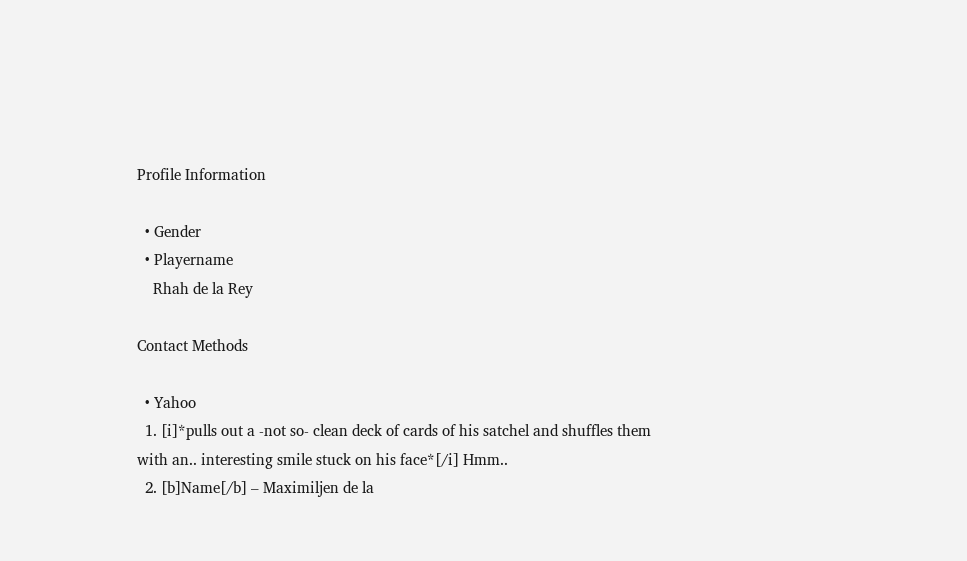Profile Information

  • Gender
  • Playername
    Rhah de la Rey

Contact Methods

  • Yahoo
  1. [i]*pulls out a -not so- clean deck of cards of his satchel and shuffles them with an.. interesting smile stuck on his face*[/i] Hmm..
  2. [b]Name[/b] – Maximiljen de la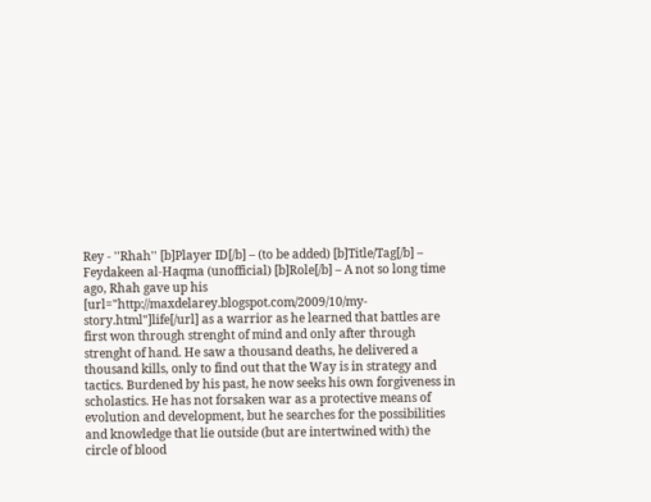Rey - ''Rhah'' [b]Player ID[/b] – (to be added) [b]Title/Tag[/b] – Feydakeen al-Haqma (unofficial) [b]Role[/b] – A not so long time ago, Rhah gave up his [url="http://maxdelarey.blogspot.com/2009/10/my-story.html"]life[/url] as a warrior as he learned that battles are first won through strenght of mind and only after through strenght of hand. He saw a thousand deaths, he delivered a thousand kills, only to find out that the Way is in strategy and tactics. Burdened by his past, he now seeks his own forgiveness in scholastics. He has not forsaken war as a protective means of evolution and development, but he searches for the possibilities and knowledge that lie outside (but are intertwined with) the circle of blood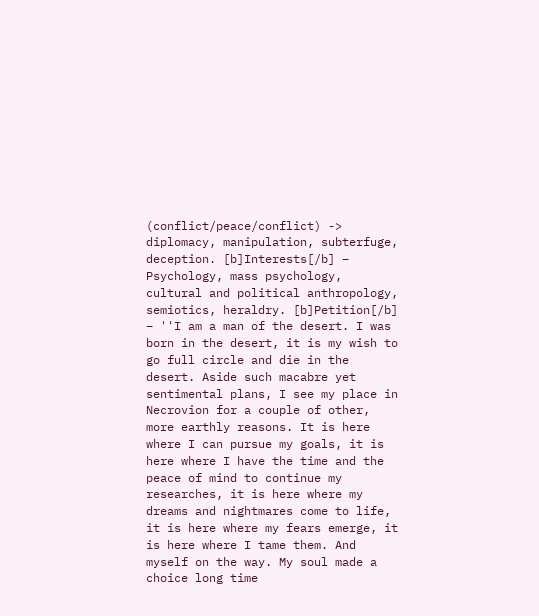(conflict/peace/conflict) -> diplomacy, manipulation, subterfuge, deception. [b]Interests[/b] – Psychology, mass psychology, cultural and political anthropology, semiotics, heraldry. [b]Petition[/b] – ''I am a man of the desert. I was born in the desert, it is my wish to go full circle and die in the desert. Aside such macabre yet sentimental plans, I see my place in Necrovion for a couple of other, more earthly reasons. It is here where I can pursue my goals, it is here where I have the time and the peace of mind to continue my researches, it is here where my dreams and nightmares come to life, it is here where my fears emerge, it is here where I tame them. And myself on the way. My soul made a choice long time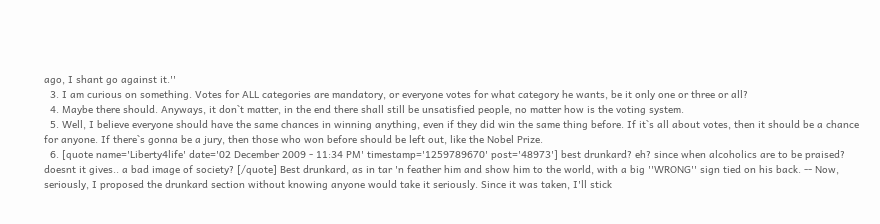ago, I shant go against it.''
  3. I am curious on something. Votes for ALL categories are mandatory, or everyone votes for what category he wants, be it only one or three or all?
  4. Maybe there should. Anyways, it don`t matter, in the end there shall still be unsatisfied people, no matter how is the voting system.
  5. Well, I believe everyone should have the same chances in winning anything, even if they did win the same thing before. If it`s all about votes, then it should be a chance for anyone. If there`s gonna be a jury, then those who won before should be left out, like the Nobel Prize.
  6. [quote name='Liberty4life' date='02 December 2009 - 11:34 PM' timestamp='1259789670' post='48973'] best drunkard? eh? since when alcoholics are to be praised? doesnt it gives.. a bad image of society? [/quote] Best drunkard, as in tar 'n feather him and show him to the world, with a big ''WRONG'' sign tied on his back. -- Now, seriously, I proposed the drunkard section without knowing anyone would take it seriously. Since it was taken, I'll stick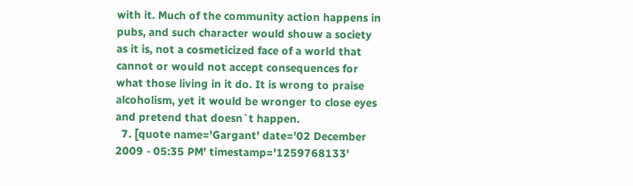with it. Much of the community action happens in pubs, and such character would shouw a society as it is, not a cosmeticized face of a world that cannot or would not accept consequences for what those living in it do. It is wrong to praise alcoholism, yet it would be wronger to close eyes and pretend that doesn`t happen.
  7. [quote name='Gargant' date='02 December 2009 - 05:35 PM' timestamp='1259768133'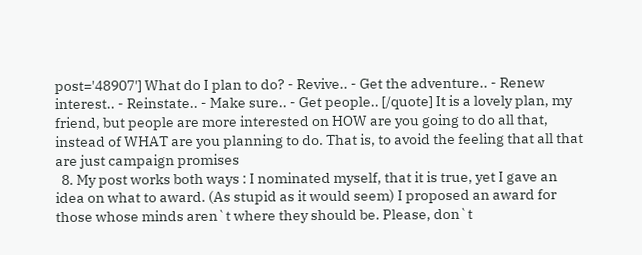post='48907'] What do I plan to do? - Revive.. - Get the adventure.. - Renew interest.. - Reinstate.. - Make sure.. - Get people.. [/quote] It is a lovely plan, my friend, but people are more interested on HOW are you going to do all that, instead of WHAT are you planning to do. That is, to avoid the feeling that all that are just campaign promises
  8. My post works both ways : I nominated myself, that it is true, yet I gave an idea on what to award. (As stupid as it would seem) I proposed an award for those whose minds aren`t where they should be. Please, don`t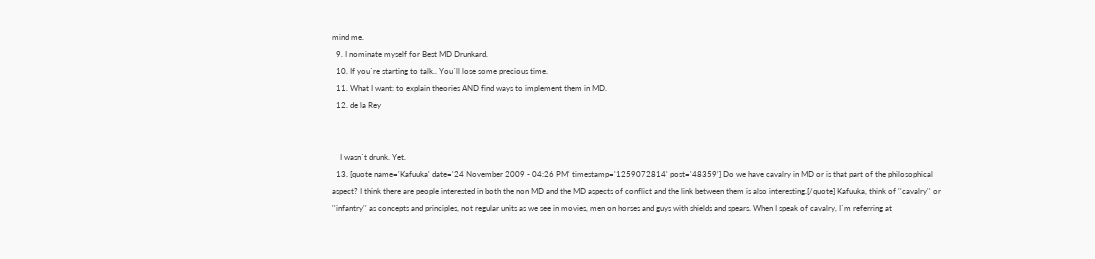mind me.
  9. I nominate myself for Best MD Drunkard.
  10. If you`re starting to talk.. You`ll lose some precious time.
  11. What I want: to explain theories AND find ways to implement them in MD.
  12. de la Rey


    I wasn`t drunk. Yet.
  13. [quote name='Kafuuka' date='24 November 2009 - 04:26 PM' timestamp='1259072814' post='48359'] Do we have cavalry in MD or is that part of the philosophical aspect? I think there are people interested in both the non MD and the MD aspects of conflict and the link between them is also interesting.[/quote] Kafuuka, think of ''cavalry'' or ''infantry'' as concepts and principles, not regular units as we see in movies, men on horses and guys with shields and spears. When I speak of cavalry, I`m referring at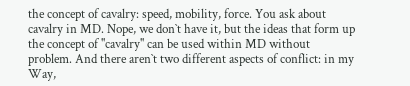the concept of cavalry: speed, mobility, force. You ask about cavalry in MD. Nope, we don`t have it, but the ideas that form up the concept of ''cavalry'' can be used within MD without problem. And there aren`t two different aspects of conflict: in my Way,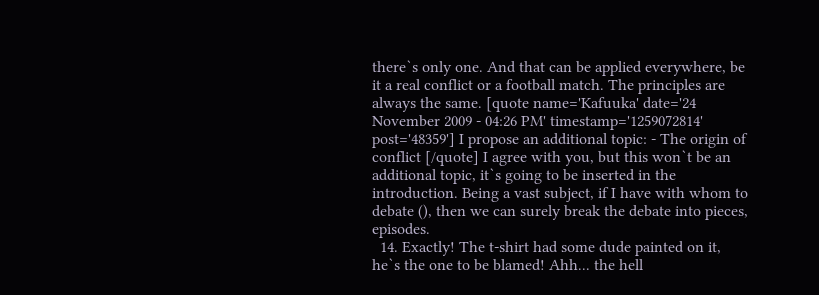there`s only one. And that can be applied everywhere, be it a real conflict or a football match. The principles are always the same. [quote name='Kafuuka' date='24 November 2009 - 04:26 PM' timestamp='1259072814' post='48359'] I propose an additional topic: - The origin of conflict [/quote] I agree with you, but this won`t be an additional topic, it`s going to be inserted in the introduction. Being a vast subject, if I have with whom to debate (), then we can surely break the debate into pieces, episodes.
  14. Exactly! The t-shirt had some dude painted on it, he`s the one to be blamed! Ahh... the hell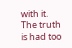with it. The truth is had too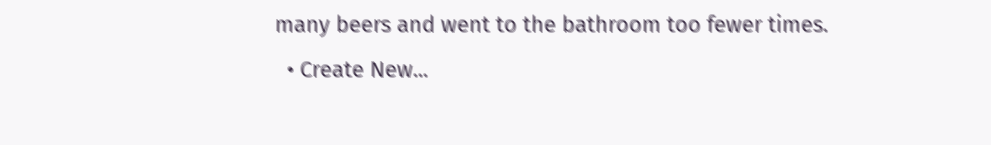many beers and went to the bathroom too fewer times.
  • Create New...